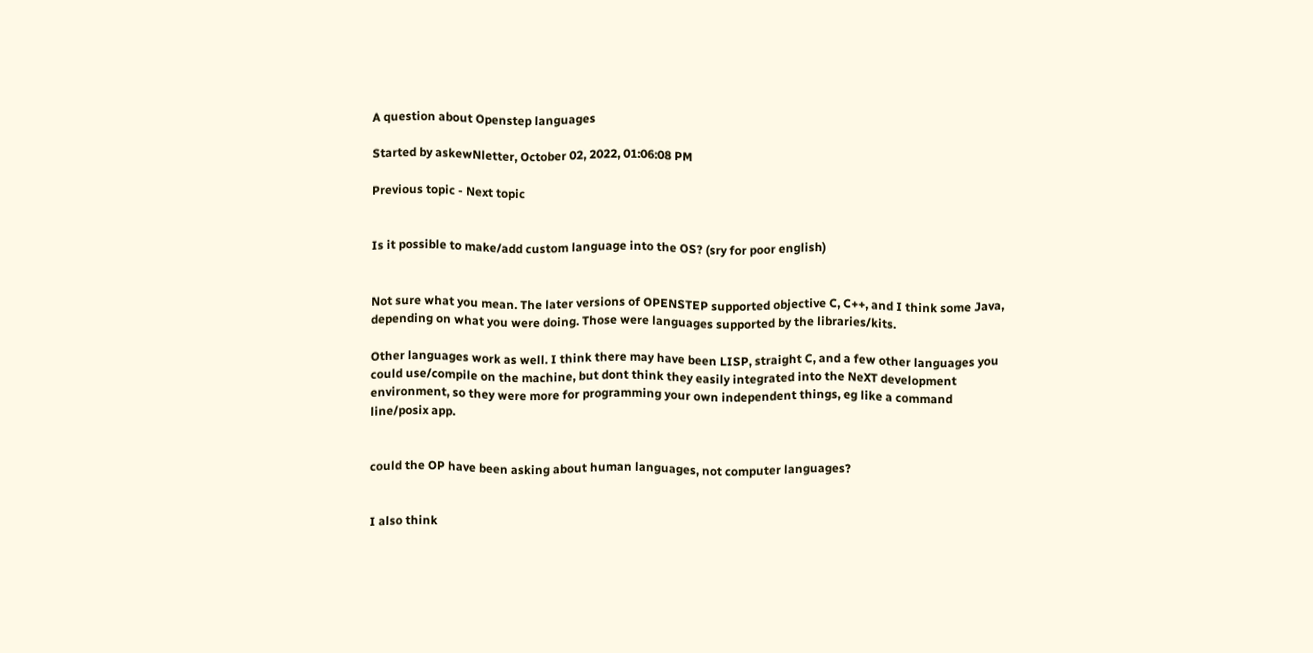A question about Openstep languages

Started by askewNletter, October 02, 2022, 01:06:08 PM

Previous topic - Next topic


Is it possible to make/add custom language into the OS? (sry for poor english)


Not sure what you mean. The later versions of OPENSTEP supported objective C, C++, and I think some Java, depending on what you were doing. Those were languages supported by the libraries/kits.

Other languages work as well. I think there may have been LISP, straight C, and a few other languages you could use/compile on the machine, but dont think they easily integrated into the NeXT development environment, so they were more for programming your own independent things, eg like a command line/posix app.


could the OP have been asking about human languages, not computer languages?


I also think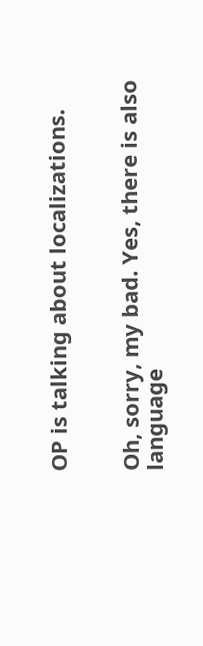OP is talking about localizations.


Oh, sorry, my bad. Yes, there is also language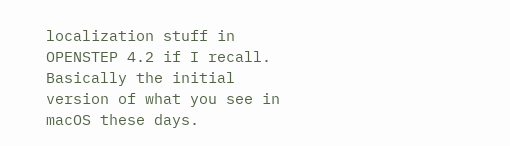localization stuff in OPENSTEP 4.2 if I recall. Basically the initial version of what you see in macOS these days.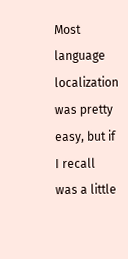Most language localization was pretty easy, but if I recall was a little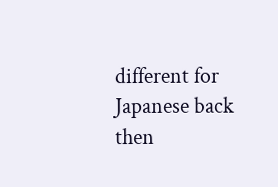different for Japanese back then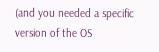(and you needed a specific version of the OS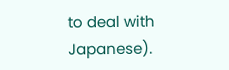to deal with Japanese).